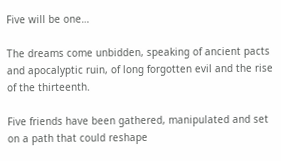Five will be one…

The dreams come unbidden, speaking of ancient pacts and apocalyptic ruin, of long forgotten evil and the rise of the thirteenth.

Five friends have been gathered, manipulated and set on a path that could reshape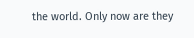the world. Only now are they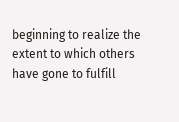beginning to realize the extent to which others have gone to fulfill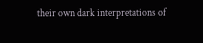their own dark interpretations of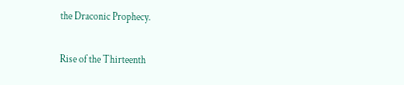the Draconic Prophecy.

Rise of the Thirteenth